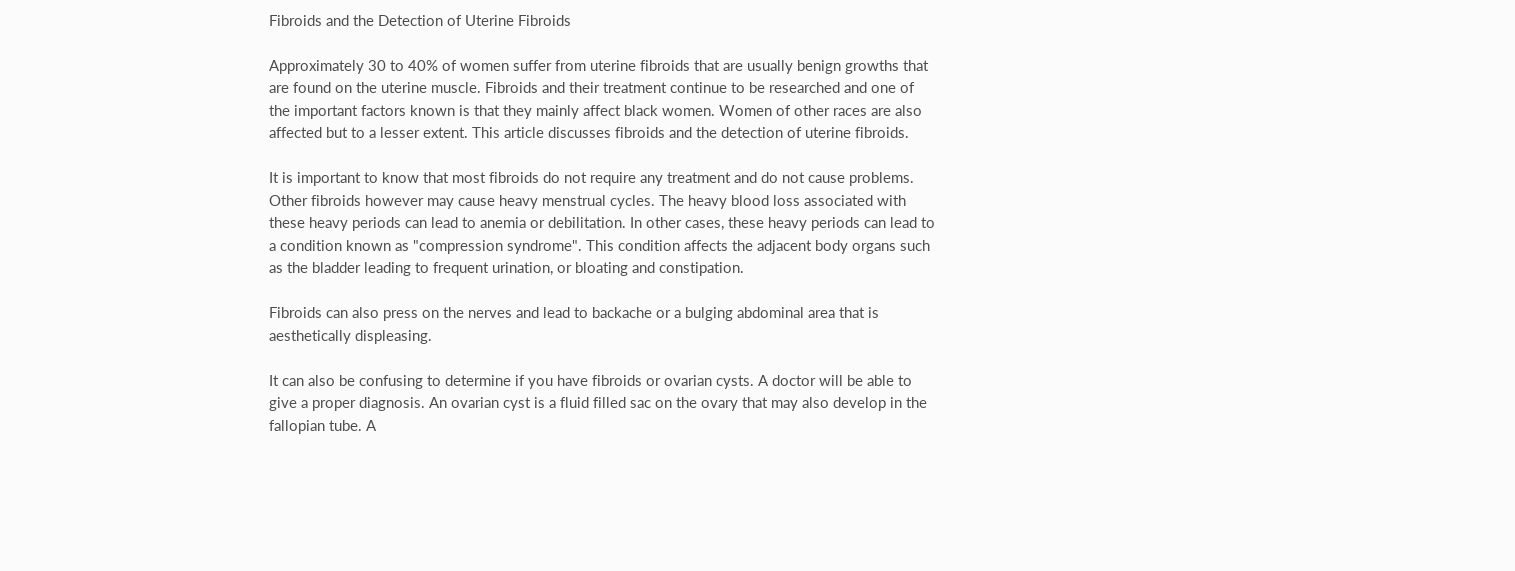Fibroids and the Detection of Uterine Fibroids

Approximately 30 to 40% of women suffer from uterine fibroids that are usually benign growths that are found on the uterine muscle. Fibroids and their treatment continue to be researched and one of the important factors known is that they mainly affect black women. Women of other races are also affected but to a lesser extent. This article discusses fibroids and the detection of uterine fibroids.

It is important to know that most fibroids do not require any treatment and do not cause problems. Other fibroids however may cause heavy menstrual cycles. The heavy blood loss associated with these heavy periods can lead to anemia or debilitation. In other cases, these heavy periods can lead to a condition known as "compression syndrome". This condition affects the adjacent body organs such as the bladder leading to frequent urination, or bloating and constipation.

Fibroids can also press on the nerves and lead to backache or a bulging abdominal area that is aesthetically displeasing.

It can also be confusing to determine if you have fibroids or ovarian cysts. A doctor will be able to give a proper diagnosis. An ovarian cyst is a fluid filled sac on the ovary that may also develop in the fallopian tube. A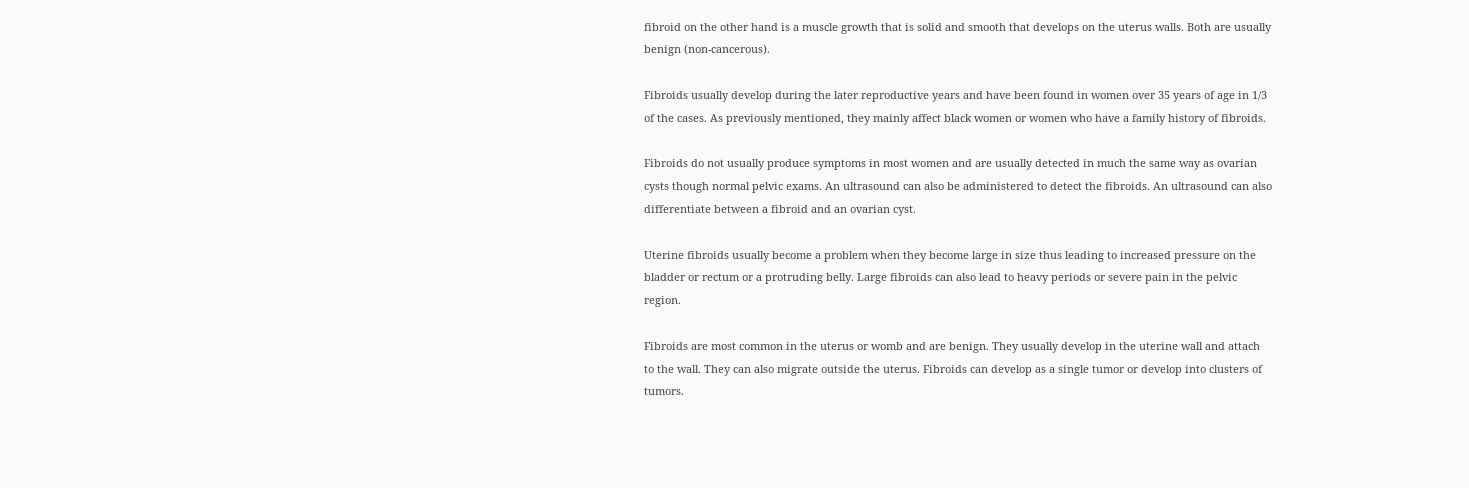fibroid on the other hand is a muscle growth that is solid and smooth that develops on the uterus walls. Both are usually benign (non-cancerous).

Fibroids usually develop during the later reproductive years and have been found in women over 35 years of age in 1/3 of the cases. As previously mentioned, they mainly affect black women or women who have a family history of fibroids.

Fibroids do not usually produce symptoms in most women and are usually detected in much the same way as ovarian cysts though normal pelvic exams. An ultrasound can also be administered to detect the fibroids. An ultrasound can also differentiate between a fibroid and an ovarian cyst.

Uterine fibroids usually become a problem when they become large in size thus leading to increased pressure on the bladder or rectum or a protruding belly. Large fibroids can also lead to heavy periods or severe pain in the pelvic region.

Fibroids are most common in the uterus or womb and are benign. They usually develop in the uterine wall and attach to the wall. They can also migrate outside the uterus. Fibroids can develop as a single tumor or develop into clusters of tumors.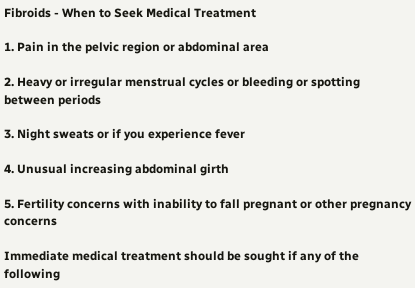Fibroids - When to Seek Medical Treatment

1. Pain in the pelvic region or abdominal area

2. Heavy or irregular menstrual cycles or bleeding or spotting between periods

3. Night sweats or if you experience fever

4. Unusual increasing abdominal girth

5. Fertility concerns with inability to fall pregnant or other pregnancy concerns

Immediate medical treatment should be sought if any of the following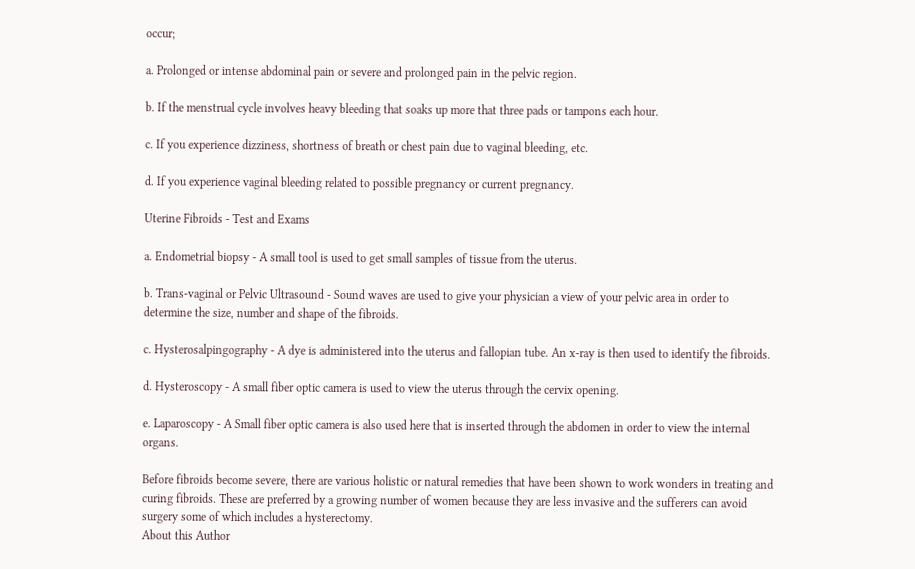occur;

a. Prolonged or intense abdominal pain or severe and prolonged pain in the pelvic region.

b. If the menstrual cycle involves heavy bleeding that soaks up more that three pads or tampons each hour.

c. If you experience dizziness, shortness of breath or chest pain due to vaginal bleeding, etc.

d. If you experience vaginal bleeding related to possible pregnancy or current pregnancy.

Uterine Fibroids - Test and Exams

a. Endometrial biopsy - A small tool is used to get small samples of tissue from the uterus.

b. Trans-vaginal or Pelvic Ultrasound - Sound waves are used to give your physician a view of your pelvic area in order to determine the size, number and shape of the fibroids.

c. Hysterosalpingography - A dye is administered into the uterus and fallopian tube. An x-ray is then used to identify the fibroids.

d. Hysteroscopy - A small fiber optic camera is used to view the uterus through the cervix opening.

e. Laparoscopy - A Small fiber optic camera is also used here that is inserted through the abdomen in order to view the internal organs.

Before fibroids become severe, there are various holistic or natural remedies that have been shown to work wonders in treating and curing fibroids. These are preferred by a growing number of women because they are less invasive and the sufferers can avoid surgery some of which includes a hysterectomy.
About this Author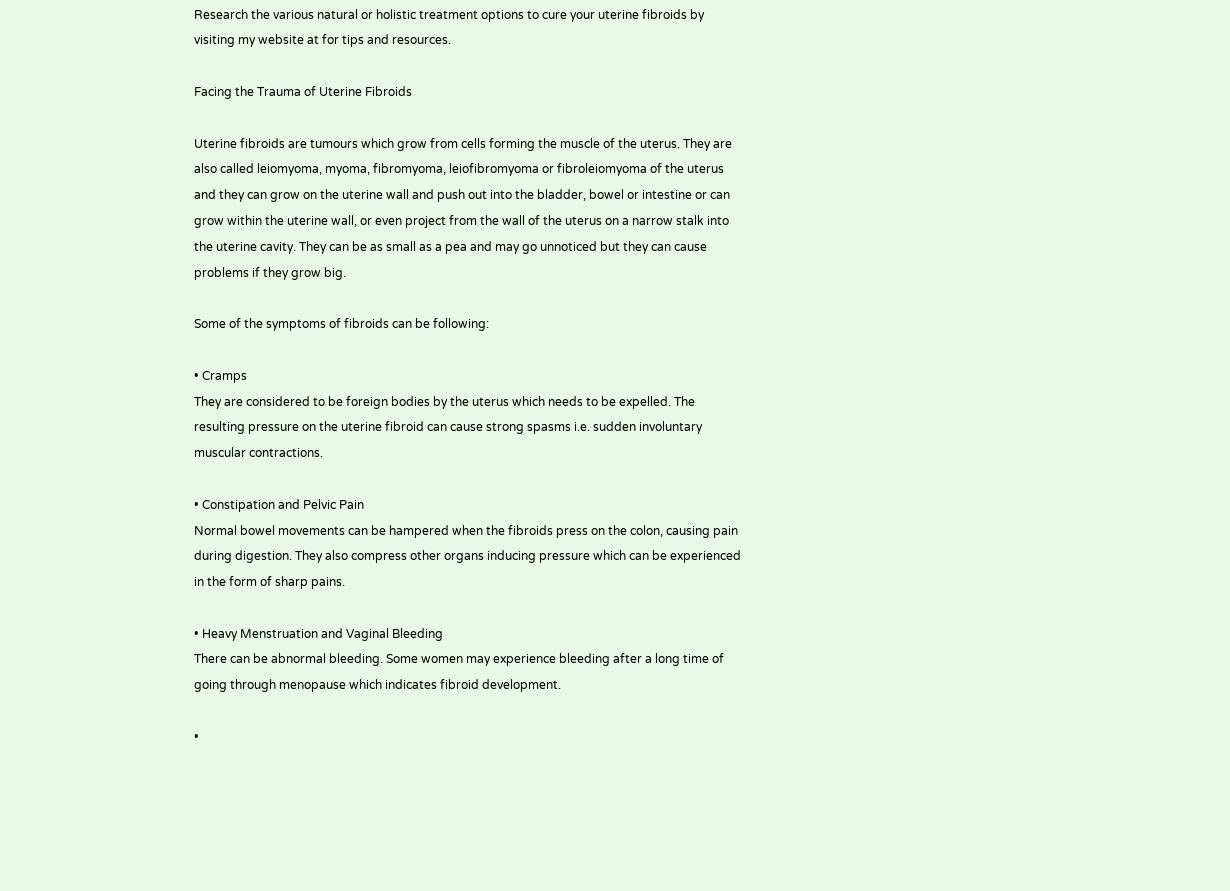Research the various natural or holistic treatment options to cure your uterine fibroids by visiting my website at for tips and resources.

Facing the Trauma of Uterine Fibroids

Uterine fibroids are tumours which grow from cells forming the muscle of the uterus. They are also called leiomyoma, myoma, fibromyoma, leiofibromyoma or fibroleiomyoma of the uterus and they can grow on the uterine wall and push out into the bladder, bowel or intestine or can grow within the uterine wall, or even project from the wall of the uterus on a narrow stalk into the uterine cavity. They can be as small as a pea and may go unnoticed but they can cause problems if they grow big.

Some of the symptoms of fibroids can be following:

• Cramps
They are considered to be foreign bodies by the uterus which needs to be expelled. The resulting pressure on the uterine fibroid can cause strong spasms i.e. sudden involuntary muscular contractions.

• Constipation and Pelvic Pain
Normal bowel movements can be hampered when the fibroids press on the colon, causing pain during digestion. They also compress other organs inducing pressure which can be experienced in the form of sharp pains.

• Heavy Menstruation and Vaginal Bleeding
There can be abnormal bleeding. Some women may experience bleeding after a long time of going through menopause which indicates fibroid development.

•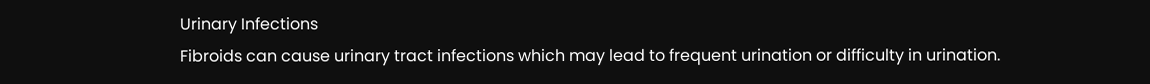Urinary Infections
Fibroids can cause urinary tract infections which may lead to frequent urination or difficulty in urination.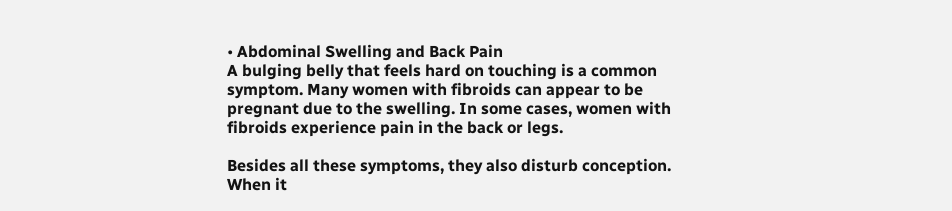• Abdominal Swelling and Back Pain
A bulging belly that feels hard on touching is a common symptom. Many women with fibroids can appear to be pregnant due to the swelling. In some cases, women with fibroids experience pain in the back or legs.

Besides all these symptoms, they also disturb conception. When it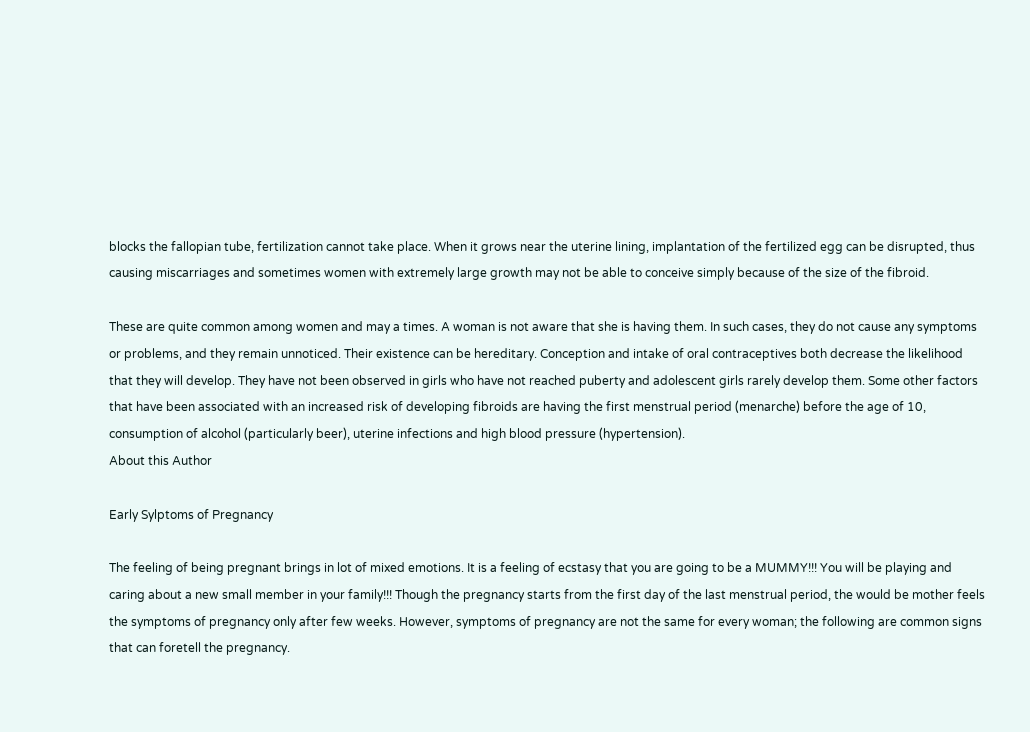blocks the fallopian tube, fertilization cannot take place. When it grows near the uterine lining, implantation of the fertilized egg can be disrupted, thus causing miscarriages and sometimes women with extremely large growth may not be able to conceive simply because of the size of the fibroid.

These are quite common among women and may a times. A woman is not aware that she is having them. In such cases, they do not cause any symptoms or problems, and they remain unnoticed. Their existence can be hereditary. Conception and intake of oral contraceptives both decrease the likelihood that they will develop. They have not been observed in girls who have not reached puberty and adolescent girls rarely develop them. Some other factors that have been associated with an increased risk of developing fibroids are having the first menstrual period (menarche) before the age of 10, consumption of alcohol (particularly beer), uterine infections and high blood pressure (hypertension).
About this Author

Early Sylptoms of Pregnancy

The feeling of being pregnant brings in lot of mixed emotions. It is a feeling of ecstasy that you are going to be a MUMMY!!! You will be playing and caring about a new small member in your family!!! Though the pregnancy starts from the first day of the last menstrual period, the would be mother feels the symptoms of pregnancy only after few weeks. However, symptoms of pregnancy are not the same for every woman; the following are common signs that can foretell the pregnancy.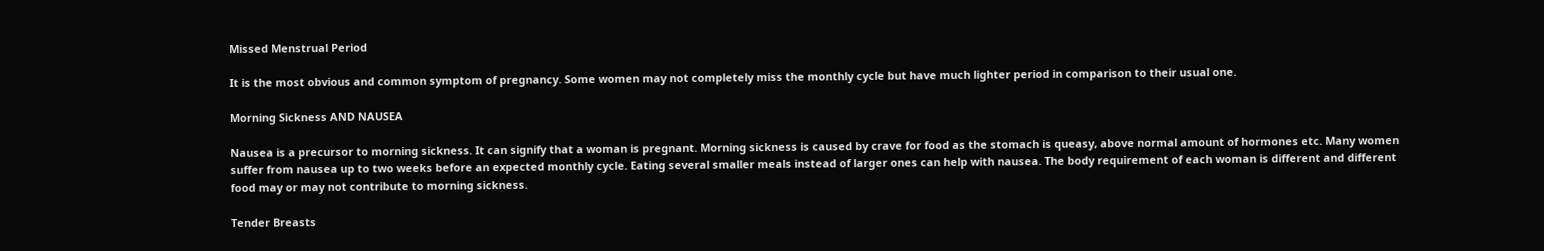Missed Menstrual Period

It is the most obvious and common symptom of pregnancy. Some women may not completely miss the monthly cycle but have much lighter period in comparison to their usual one.

Morning Sickness AND NAUSEA

Nausea is a precursor to morning sickness. It can signify that a woman is pregnant. Morning sickness is caused by crave for food as the stomach is queasy, above normal amount of hormones etc. Many women suffer from nausea up to two weeks before an expected monthly cycle. Eating several smaller meals instead of larger ones can help with nausea. The body requirement of each woman is different and different food may or may not contribute to morning sickness.

Tender Breasts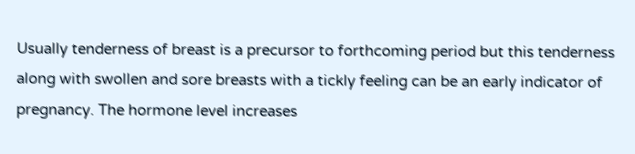Usually tenderness of breast is a precursor to forthcoming period but this tenderness along with swollen and sore breasts with a tickly feeling can be an early indicator of pregnancy. The hormone level increases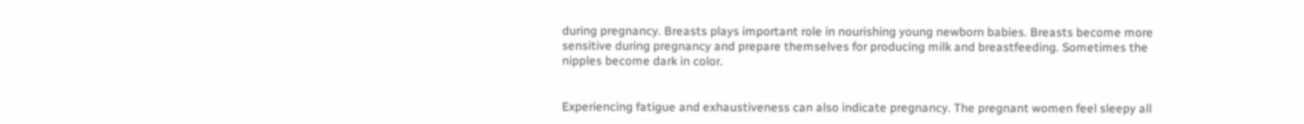during pregnancy. Breasts plays important role in nourishing young newborn babies. Breasts become more sensitive during pregnancy and prepare themselves for producing milk and breastfeeding. Sometimes the nipples become dark in color.


Experiencing fatigue and exhaustiveness can also indicate pregnancy. The pregnant women feel sleepy all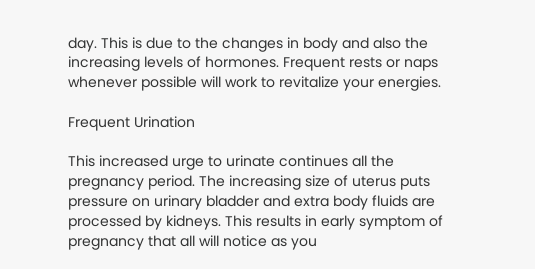day. This is due to the changes in body and also the increasing levels of hormones. Frequent rests or naps whenever possible will work to revitalize your energies.

Frequent Urination

This increased urge to urinate continues all the pregnancy period. The increasing size of uterus puts pressure on urinary bladder and extra body fluids are processed by kidneys. This results in early symptom of pregnancy that all will notice as you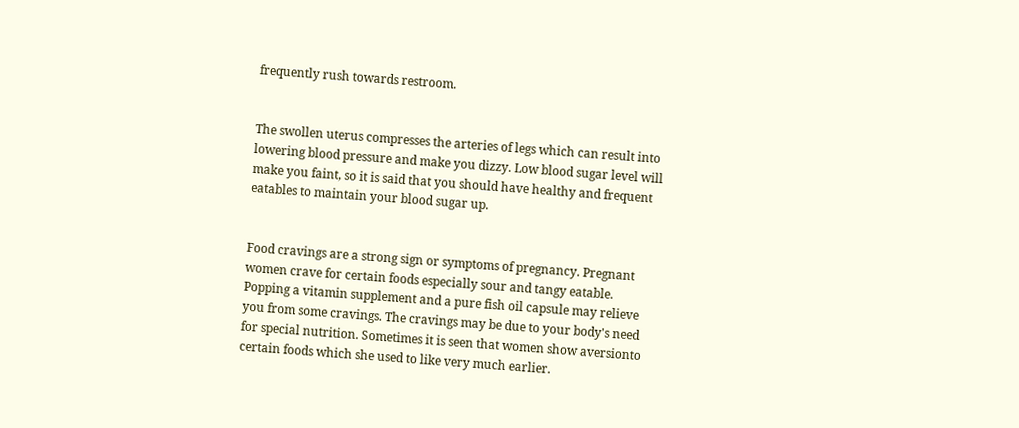frequently rush towards restroom.


The swollen uterus compresses the arteries of legs which can result into lowering blood pressure and make you dizzy. Low blood sugar level will make you faint, so it is said that you should have healthy and frequent eatables to maintain your blood sugar up.


Food cravings are a strong sign or symptoms of pregnancy. Pregnant women crave for certain foods especially sour and tangy eatable. Popping a vitamin supplement and a pure fish oil capsule may relieve you from some cravings. The cravings may be due to your body's need for special nutrition. Sometimes it is seen that women show aversionto certain foods which she used to like very much earlier.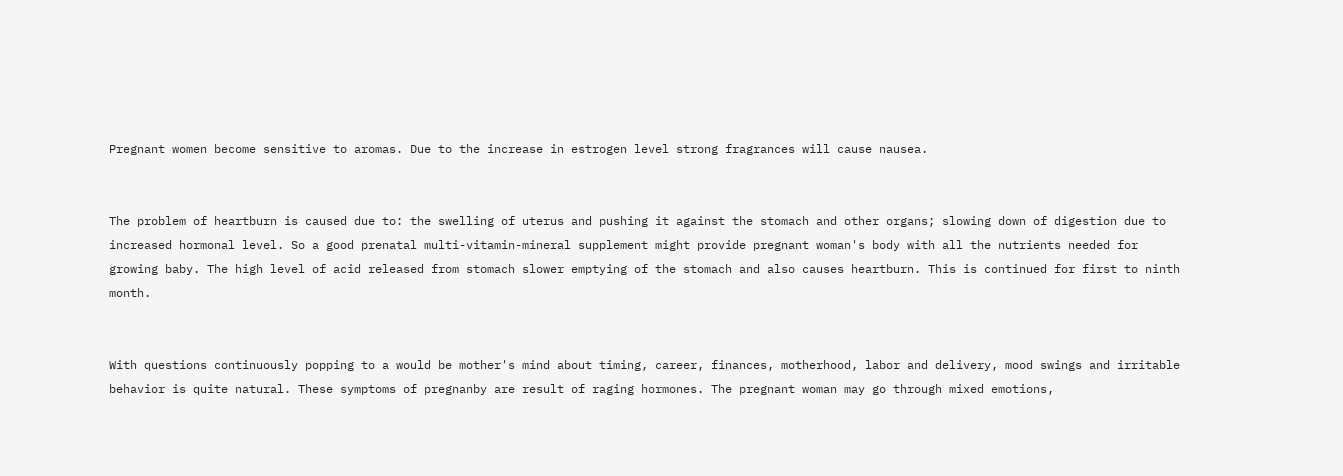Pregnant women become sensitive to aromas. Due to the increase in estrogen level strong fragrances will cause nausea.


The problem of heartburn is caused due to: the swelling of uterus and pushing it against the stomach and other organs; slowing down of digestion due to increased hormonal level. So a good prenatal multi-vitamin-mineral supplement might provide pregnant woman's body with all the nutrients needed for growing baby. The high level of acid released from stomach slower emptying of the stomach and also causes heartburn. This is continued for first to ninth month.


With questions continuously popping to a would be mother's mind about timing, career, finances, motherhood, labor and delivery, mood swings and irritable behavior is quite natural. These symptoms of pregnanby are result of raging hormones. The pregnant woman may go through mixed emotions,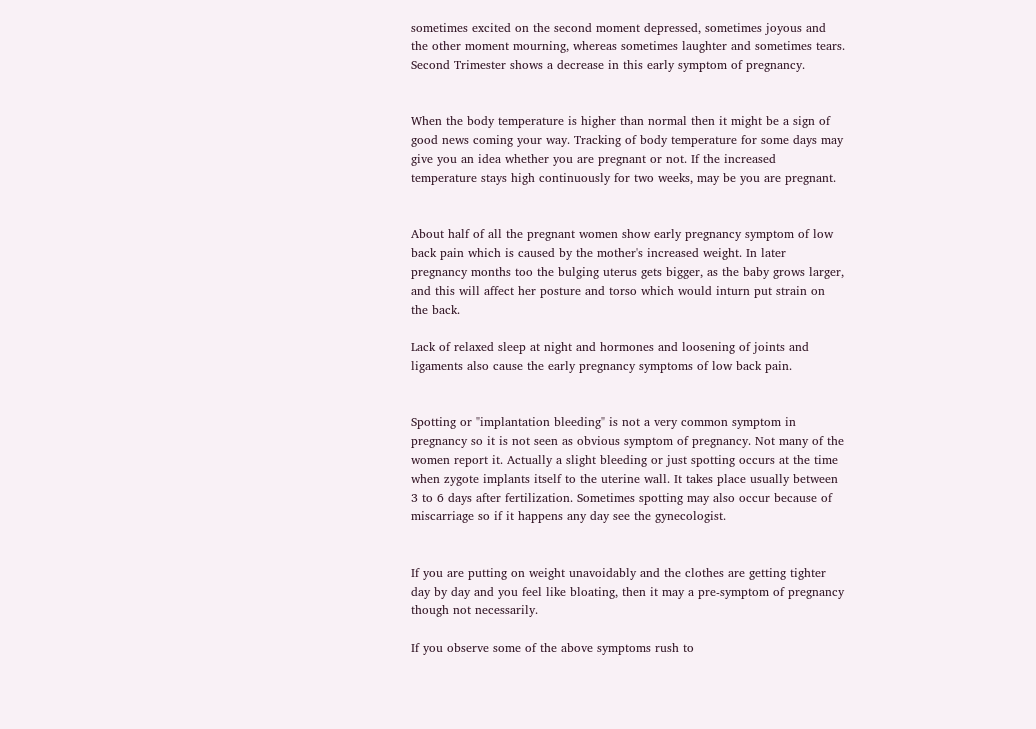sometimes excited on the second moment depressed, sometimes joyous and the other moment mourning, whereas sometimes laughter and sometimes tears. Second Trimester shows a decrease in this early symptom of pregnancy.


When the body temperature is higher than normal then it might be a sign of good news coming your way. Tracking of body temperature for some days may give you an idea whether you are pregnant or not. If the increased temperature stays high continuously for two weeks, may be you are pregnant.


About half of all the pregnant women show early pregnancy symptom of low back pain which is caused by the mother's increased weight. In later pregnancy months too the bulging uterus gets bigger, as the baby grows larger, and this will affect her posture and torso which would inturn put strain on the back.

Lack of relaxed sleep at night and hormones and loosening of joints and ligaments also cause the early pregnancy symptoms of low back pain.


Spotting or "implantation bleeding" is not a very common symptom in pregnancy so it is not seen as obvious symptom of pregnancy. Not many of the women report it. Actually a slight bleeding or just spotting occurs at the time when zygote implants itself to the uterine wall. It takes place usually between 3 to 6 days after fertilization. Sometimes spotting may also occur because of miscarriage so if it happens any day see the gynecologist.


If you are putting on weight unavoidably and the clothes are getting tighter day by day and you feel like bloating, then it may a pre-symptom of pregnancy though not necessarily.

If you observe some of the above symptoms rush to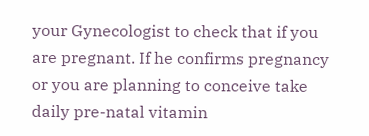your Gynecologist to check that if you are pregnant. If he confirms pregnancy or you are planning to conceive take daily pre-natal vitamin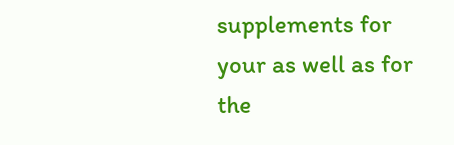supplements for your as well as for the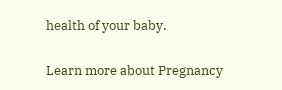health of your baby.

Learn more about Pregnancy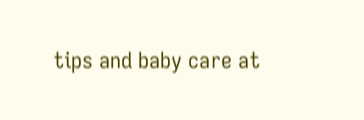tips and baby care at